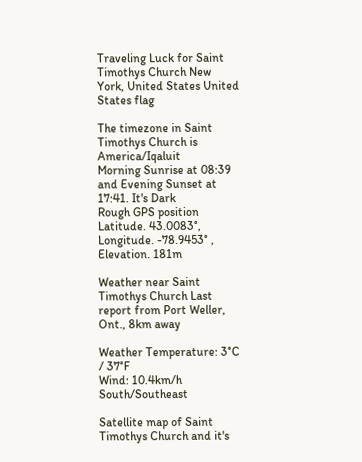Traveling Luck for Saint Timothys Church New York, United States United States flag

The timezone in Saint Timothys Church is America/Iqaluit
Morning Sunrise at 08:39 and Evening Sunset at 17:41. It's Dark
Rough GPS position Latitude. 43.0083°, Longitude. -78.9453° , Elevation. 181m

Weather near Saint Timothys Church Last report from Port Weller, Ont., 8km away

Weather Temperature: 3°C / 37°F
Wind: 10.4km/h South/Southeast

Satellite map of Saint Timothys Church and it's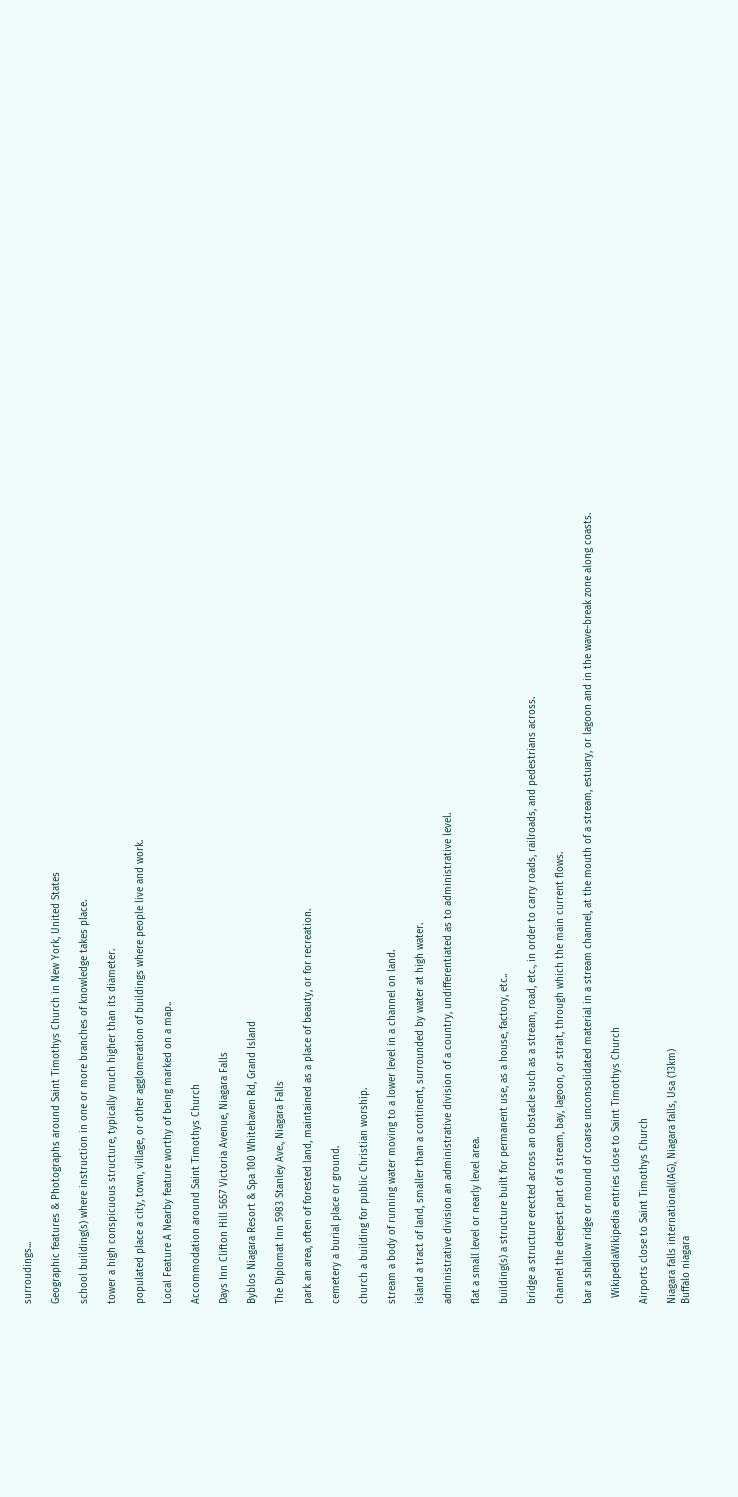surroudings...

Geographic features & Photographs around Saint Timothys Church in New York, United States

school building(s) where instruction in one or more branches of knowledge takes place.

tower a high conspicuous structure, typically much higher than its diameter.

populated place a city, town, village, or other agglomeration of buildings where people live and work.

Local Feature A Nearby feature worthy of being marked on a map..

Accommodation around Saint Timothys Church

Days Inn Clifton Hill 5657 Victoria Avenue, Niagara Falls

Byblos Niagara Resort & Spa 100 Whitehaven Rd, Grand Island

The Diplomat Inn 5983 Stanley Ave., Niagara Falls

park an area, often of forested land, maintained as a place of beauty, or for recreation.

cemetery a burial place or ground.

church a building for public Christian worship.

stream a body of running water moving to a lower level in a channel on land.

island a tract of land, smaller than a continent, surrounded by water at high water.

administrative division an administrative division of a country, undifferentiated as to administrative level.

flat a small level or nearly level area.

building(s) a structure built for permanent use, as a house, factory, etc..

bridge a structure erected across an obstacle such as a stream, road, etc., in order to carry roads, railroads, and pedestrians across.

channel the deepest part of a stream, bay, lagoon, or strait, through which the main current flows.

bar a shallow ridge or mound of coarse unconsolidated material in a stream channel, at the mouth of a stream, estuary, or lagoon and in the wave-break zone along coasts.

  WikipediaWikipedia entries close to Saint Timothys Church

Airports close to Saint Timothys Church

Niagara falls international(IAG), Niagara falls, Usa (13km)
Buffalo niagara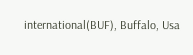international(BUF), Buffalo, Usa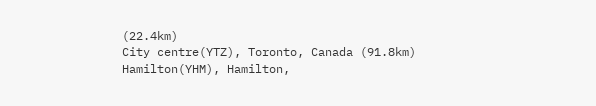(22.4km)
City centre(YTZ), Toronto, Canada (91.8km)
Hamilton(YHM), Hamilton,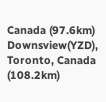Canada (97.6km)
Downsview(YZD), Toronto, Canada (108.2km)